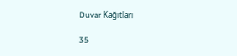Duvar Kağıtları

35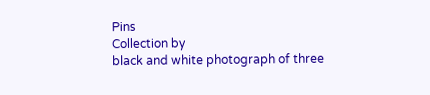Pins
Collection by
black and white photograph of three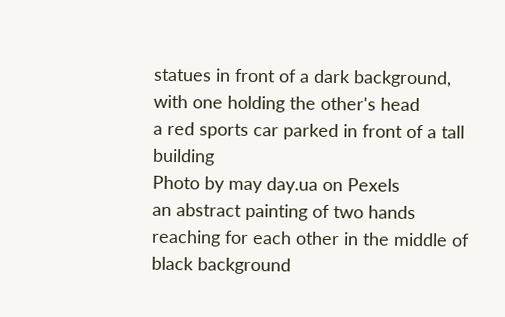statues in front of a dark background, with one holding the other's head
a red sports car parked in front of a tall building
Photo by may day.ua on Pexels
an abstract painting of two hands reaching for each other in the middle of black background